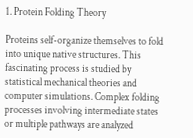1. Protein Folding Theory

Proteins self-organize themselves to fold into unique native structures. This fascinating process is studied by statistical mechanical theories and computer simulations. Complex folding processes involving intermediate states or multiple pathways are analyzed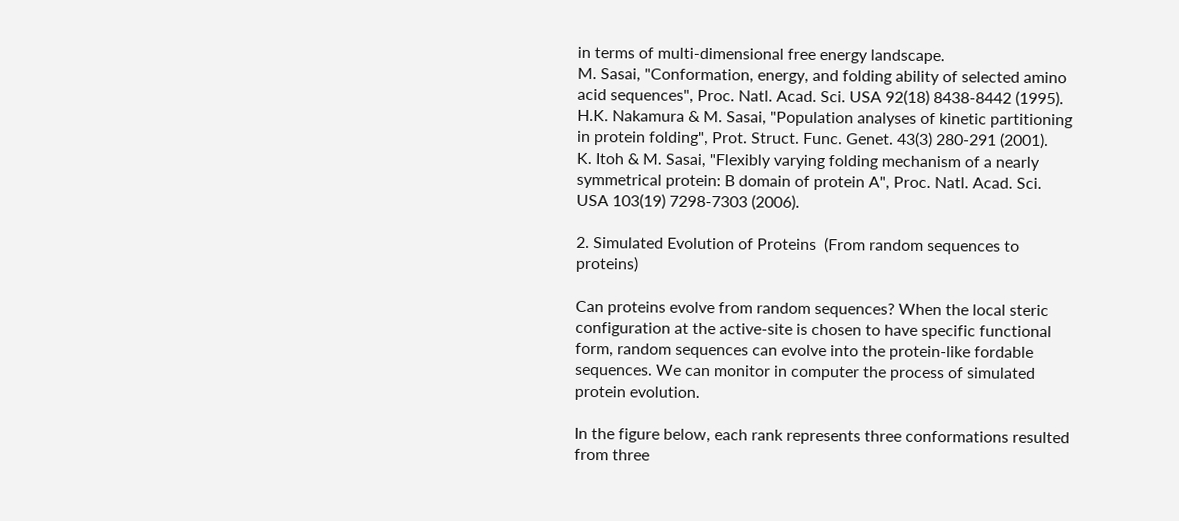in terms of multi-dimensional free energy landscape.
M. Sasai, "Conformation, energy, and folding ability of selected amino acid sequences", Proc. Natl. Acad. Sci. USA 92(18) 8438-8442 (1995).
H.K. Nakamura & M. Sasai, "Population analyses of kinetic partitioning in protein folding", Prot. Struct. Func. Genet. 43(3) 280-291 (2001).
K. Itoh & M. Sasai, "Flexibly varying folding mechanism of a nearly symmetrical protein: B domain of protein A", Proc. Natl. Acad. Sci. USA 103(19) 7298-7303 (2006).

2. Simulated Evolution of Proteins  (From random sequences to proteins)

Can proteins evolve from random sequences? When the local steric configuration at the active-site is chosen to have specific functional form, random sequences can evolve into the protein-like fordable sequences. We can monitor in computer the process of simulated protein evolution.

In the figure below, each rank represents three conformations resulted from three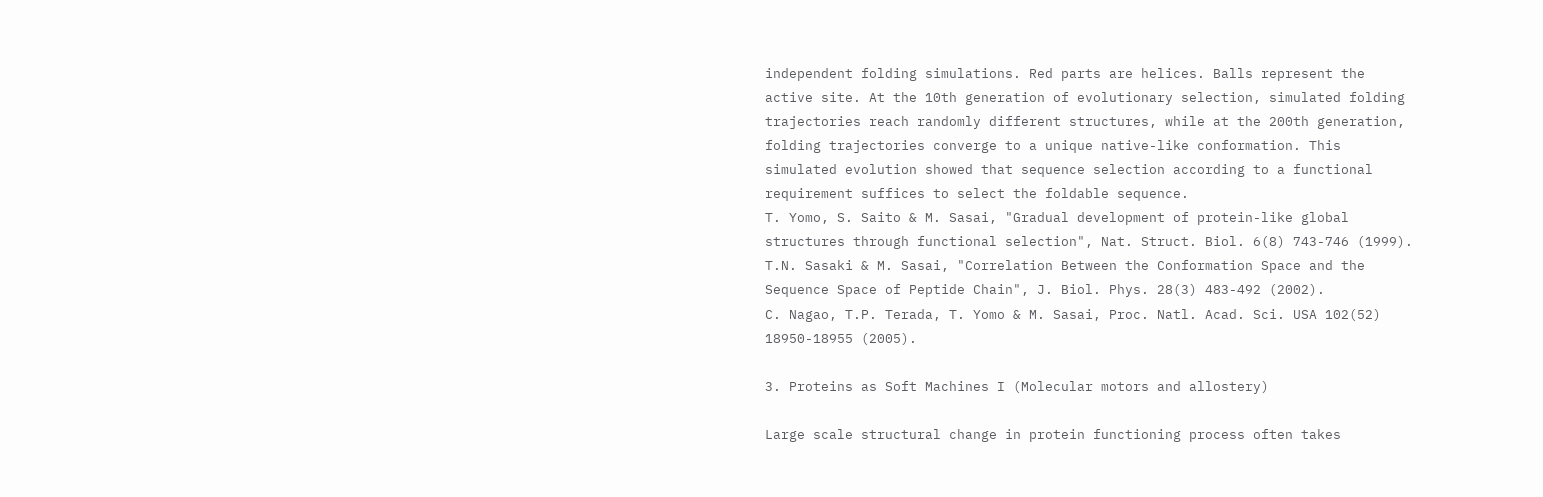independent folding simulations. Red parts are helices. Balls represent the active site. At the 10th generation of evolutionary selection, simulated folding trajectories reach randomly different structures, while at the 200th generation, folding trajectories converge to a unique native-like conformation. This simulated evolution showed that sequence selection according to a functional requirement suffices to select the foldable sequence.
T. Yomo, S. Saito & M. Sasai, "Gradual development of protein-like global structures through functional selection", Nat. Struct. Biol. 6(8) 743-746 (1999).
T.N. Sasaki & M. Sasai, "Correlation Between the Conformation Space and the Sequence Space of Peptide Chain", J. Biol. Phys. 28(3) 483-492 (2002).
C. Nagao, T.P. Terada, T. Yomo & M. Sasai, Proc. Natl. Acad. Sci. USA 102(52) 18950-18955 (2005).

3. Proteins as Soft Machines I (Molecular motors and allostery)

Large scale structural change in protein functioning process often takes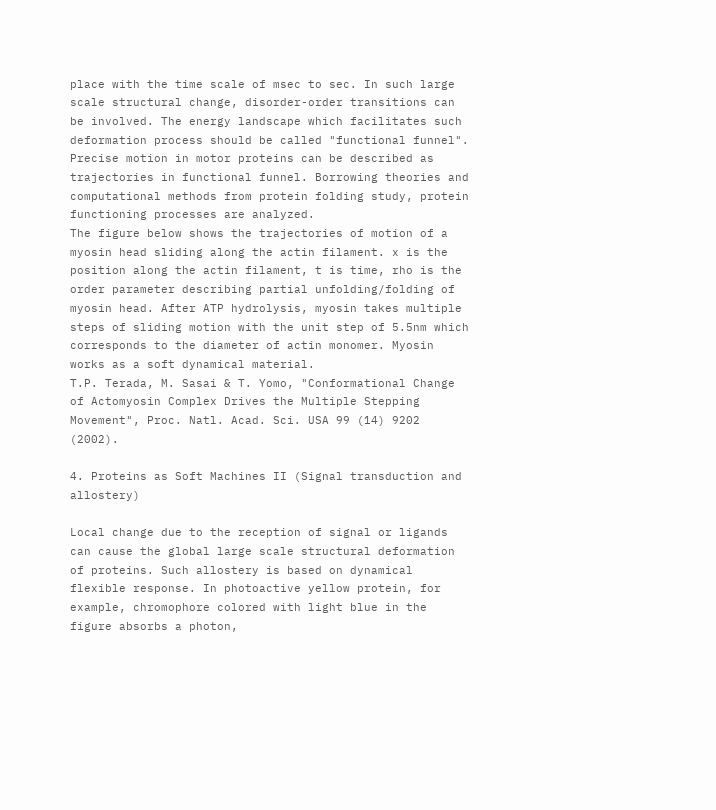place with the time scale of msec to sec. In such large scale structural change, disorder-order transitions can be involved. The energy landscape which facilitates such deformation process should be called "functional funnel". Precise motion in motor proteins can be described as trajectories in functional funnel. Borrowing theories and computational methods from protein folding study, protein functioning processes are analyzed.
The figure below shows the trajectories of motion of a myosin head sliding along the actin filament. x is the position along the actin filament, t is time, rho is the order parameter describing partial unfolding/folding of myosin head. After ATP hydrolysis, myosin takes multiple steps of sliding motion with the unit step of 5.5nm which corresponds to the diameter of actin monomer. Myosin works as a soft dynamical material.
T.P. Terada, M. Sasai & T. Yomo, "Conformational Change of Actomyosin Complex Drives the Multiple Stepping Movement", Proc. Natl. Acad. Sci. USA 99 (14) 9202 (2002).

4. Proteins as Soft Machines II (Signal transduction and allostery)

Local change due to the reception of signal or ligands can cause the global large scale structural deformation of proteins. Such allostery is based on dynamical flexible response. In photoactive yellow protein, for example, chromophore colored with light blue in the figure absorbs a photon,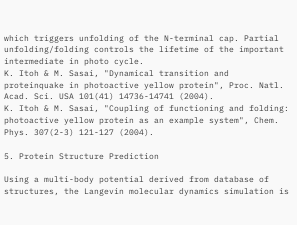which triggers unfolding of the N-terminal cap. Partial unfolding/folding controls the lifetime of the important intermediate in photo cycle.
K. Itoh & M. Sasai, "Dynamical transition and proteinquake in photoactive yellow protein", Proc. Natl. Acad. Sci. USA 101(41) 14736-14741 (2004).
K. Itoh & M. Sasai, "Coupling of functioning and folding: photoactive yellow protein as an example system", Chem. Phys. 307(2-3) 121-127 (2004).

5. Protein Structure Prediction

Using a multi-body potential derived from database of structures, the Langevin molecular dynamics simulation is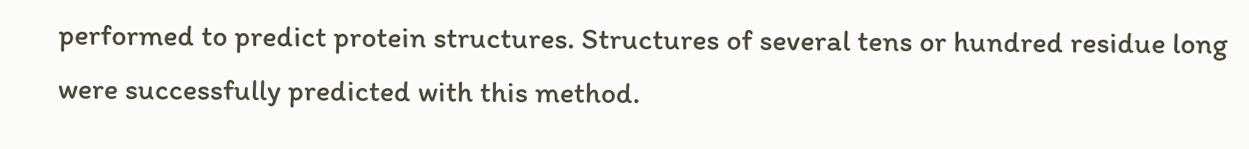performed to predict protein structures. Structures of several tens or hundred residue long were successfully predicted with this method.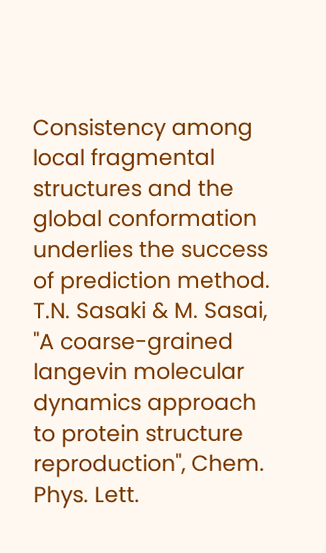Consistency among local fragmental structures and the global conformation underlies the success of prediction method.
T.N. Sasaki & M. Sasai, "A coarse-grained langevin molecular dynamics approach to protein structure reproduction", Chem. Phys. Lett.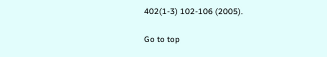402(1-3) 102-106 (2005).

Go to top